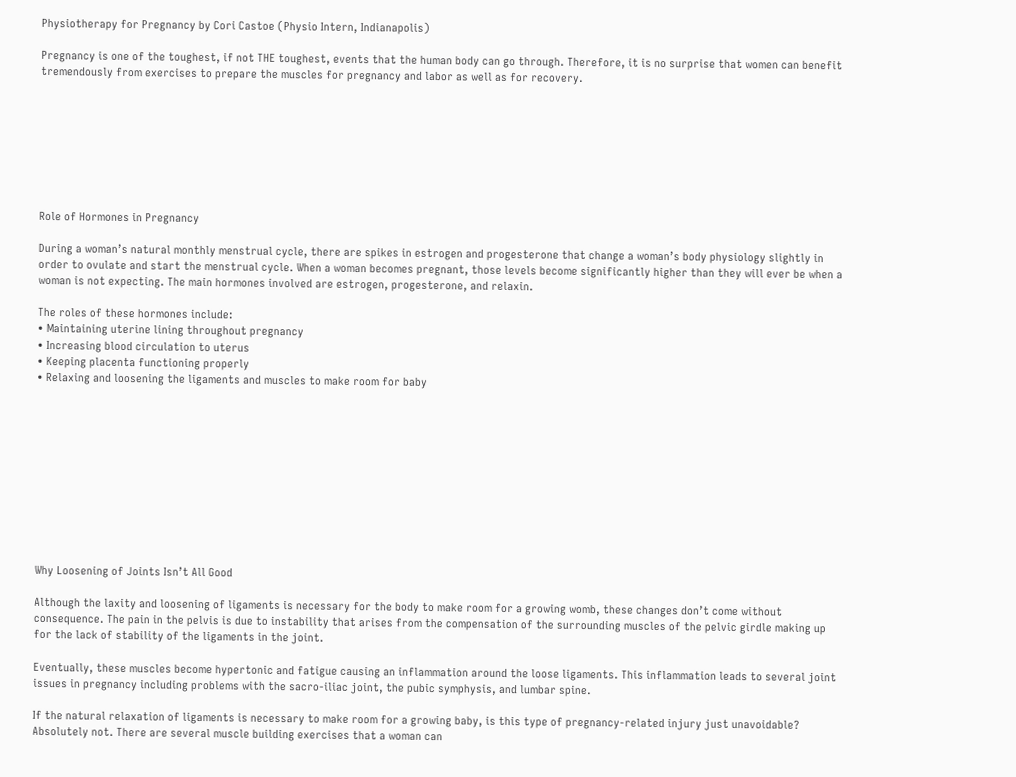Physiotherapy for Pregnancy by Cori Castoe (Physio Intern, Indianapolis)

Pregnancy is one of the toughest, if not THE toughest, events that the human body can go through. Therefore, it is no surprise that women can benefit tremendously from exercises to prepare the muscles for pregnancy and labor as well as for recovery.








Role of Hormones in Pregnancy

During a woman’s natural monthly menstrual cycle, there are spikes in estrogen and progesterone that change a woman’s body physiology slightly in order to ovulate and start the menstrual cycle. When a woman becomes pregnant, those levels become significantly higher than they will ever be when a woman is not expecting. The main hormones involved are estrogen, progesterone, and relaxin.

The roles of these hormones include:
• Maintaining uterine lining throughout pregnancy
• Increasing blood circulation to uterus
• Keeping placenta functioning properly
• Relaxing and loosening the ligaments and muscles to make room for baby











Why Loosening of Joints Isn’t All Good

Although the laxity and loosening of ligaments is necessary for the body to make room for a growing womb, these changes don’t come without consequence. The pain in the pelvis is due to instability that arises from the compensation of the surrounding muscles of the pelvic girdle making up for the lack of stability of the ligaments in the joint.

Eventually, these muscles become hypertonic and fatigue causing an inflammation around the loose ligaments. This inflammation leads to several joint issues in pregnancy including problems with the sacro-iliac joint, the pubic symphysis, and lumbar spine.

If the natural relaxation of ligaments is necessary to make room for a growing baby, is this type of pregnancy-related injury just unavoidable? Absolutely not. There are several muscle building exercises that a woman can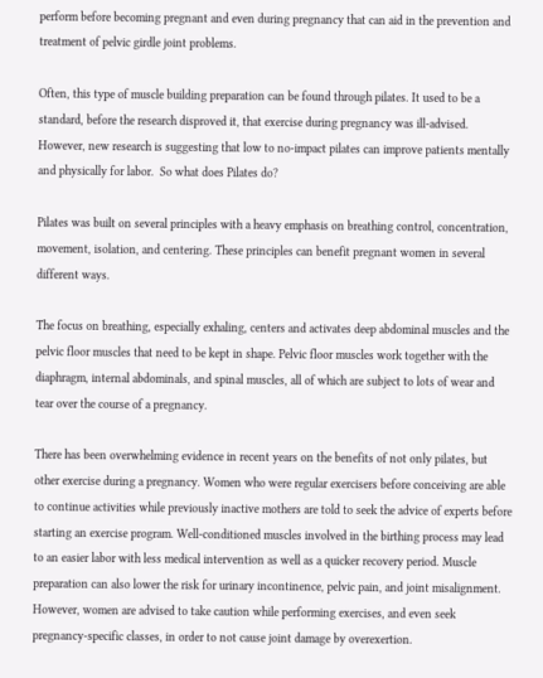perform before becoming pregnant and even during pregnancy that can aid in the prevention and treatment of pelvic girdle joint problems.

Often, this type of muscle building preparation can be found through pilates. It used to be a standard, before the research disproved it, that exercise during pregnancy was ill-advised. However, new research is suggesting that low to no-impact pilates can improve patients mentally and physically for labor.  So what does Pilates do?

Pilates was built on several principles with a heavy emphasis on breathing control, concentration, movement, isolation, and centering. These principles can benefit pregnant women in several different ways.

The focus on breathing, especially exhaling, centers and activates deep abdominal muscles and the pelvic floor muscles that need to be kept in shape. Pelvic floor muscles work together with the diaphragm, internal abdominals, and spinal muscles, all of which are subject to lots of wear and tear over the course of a pregnancy.

There has been overwhelming evidence in recent years on the benefits of not only pilates, but other exercise during a pregnancy. Women who were regular exercisers before conceiving are able to continue activities while previously inactive mothers are told to seek the advice of experts before starting an exercise program. Well-conditioned muscles involved in the birthing process may lead to an easier labor with less medical intervention as well as a quicker recovery period. Muscle preparation can also lower the risk for urinary incontinence, pelvic pain, and joint misalignment. However, women are advised to take caution while performing exercises, and even seek pregnancy-specific classes, in order to not cause joint damage by overexertion.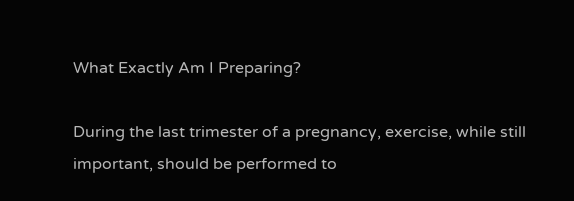What Exactly Am I Preparing?

During the last trimester of a pregnancy, exercise, while still important, should be performed to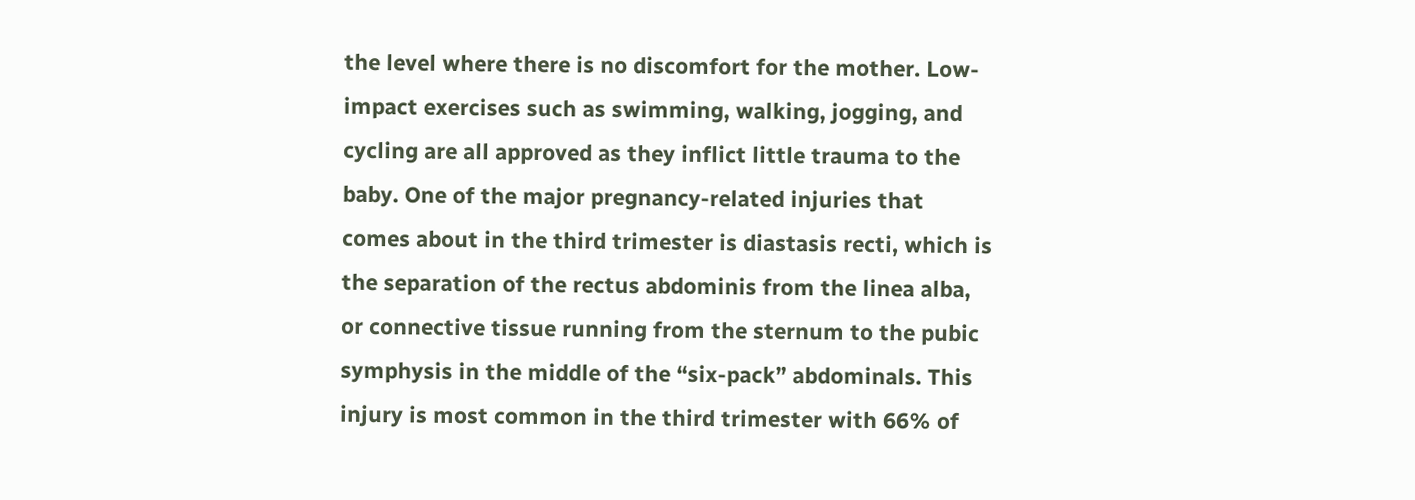the level where there is no discomfort for the mother. Low-impact exercises such as swimming, walking, jogging, and cycling are all approved as they inflict little trauma to the baby. One of the major pregnancy-related injuries that comes about in the third trimester is diastasis recti, which is the separation of the rectus abdominis from the linea alba, or connective tissue running from the sternum to the pubic symphysis in the middle of the “six-pack” abdominals. This injury is most common in the third trimester with 66% of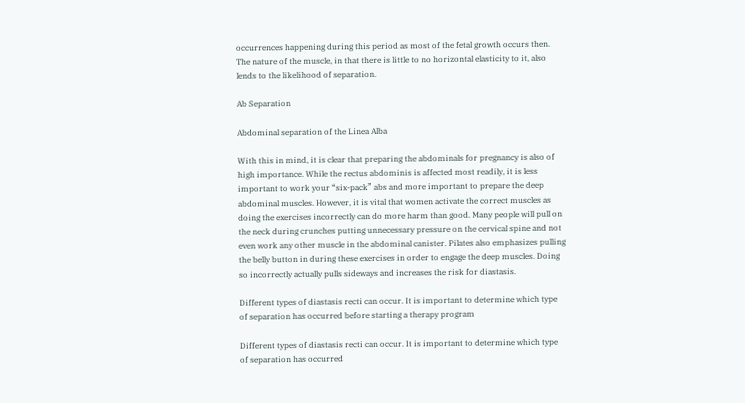occurrences happening during this period as most of the fetal growth occurs then. The nature of the muscle, in that there is little to no horizontal elasticity to it, also lends to the likelihood of separation.

Ab Separation

Abdominal separation of the Linea Alba

With this in mind, it is clear that preparing the abdominals for pregnancy is also of high importance. While the rectus abdominis is affected most readily, it is less important to work your “six-pack” abs and more important to prepare the deep abdominal muscles. However, it is vital that women activate the correct muscles as doing the exercises incorrectly can do more harm than good. Many people will pull on the neck during crunches putting unnecessary pressure on the cervical spine and not even work any other muscle in the abdominal canister. Pilates also emphasizes pulling the belly button in during these exercises in order to engage the deep muscles. Doing so incorrectly actually pulls sideways and increases the risk for diastasis.

Different types of diastasis recti can occur. It is important to determine which type of separation has occurred before starting a therapy program

Different types of diastasis recti can occur. It is important to determine which type of separation has occurred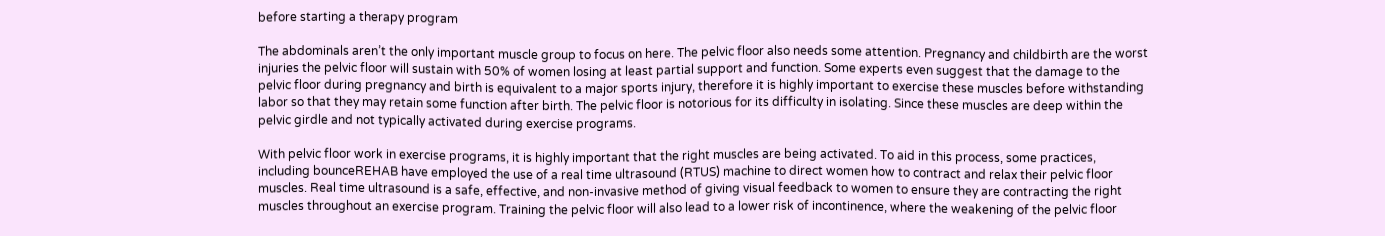before starting a therapy program

The abdominals aren’t the only important muscle group to focus on here. The pelvic floor also needs some attention. Pregnancy and childbirth are the worst injuries the pelvic floor will sustain with 50% of women losing at least partial support and function. Some experts even suggest that the damage to the pelvic floor during pregnancy and birth is equivalent to a major sports injury, therefore it is highly important to exercise these muscles before withstanding labor so that they may retain some function after birth. The pelvic floor is notorious for its difficulty in isolating. Since these muscles are deep within the pelvic girdle and not typically activated during exercise programs.

With pelvic floor work in exercise programs, it is highly important that the right muscles are being activated. To aid in this process, some practices, including bounceREHAB have employed the use of a real time ultrasound (RTUS) machine to direct women how to contract and relax their pelvic floor muscles. Real time ultrasound is a safe, effective, and non-invasive method of giving visual feedback to women to ensure they are contracting the right muscles throughout an exercise program. Training the pelvic floor will also lead to a lower risk of incontinence, where the weakening of the pelvic floor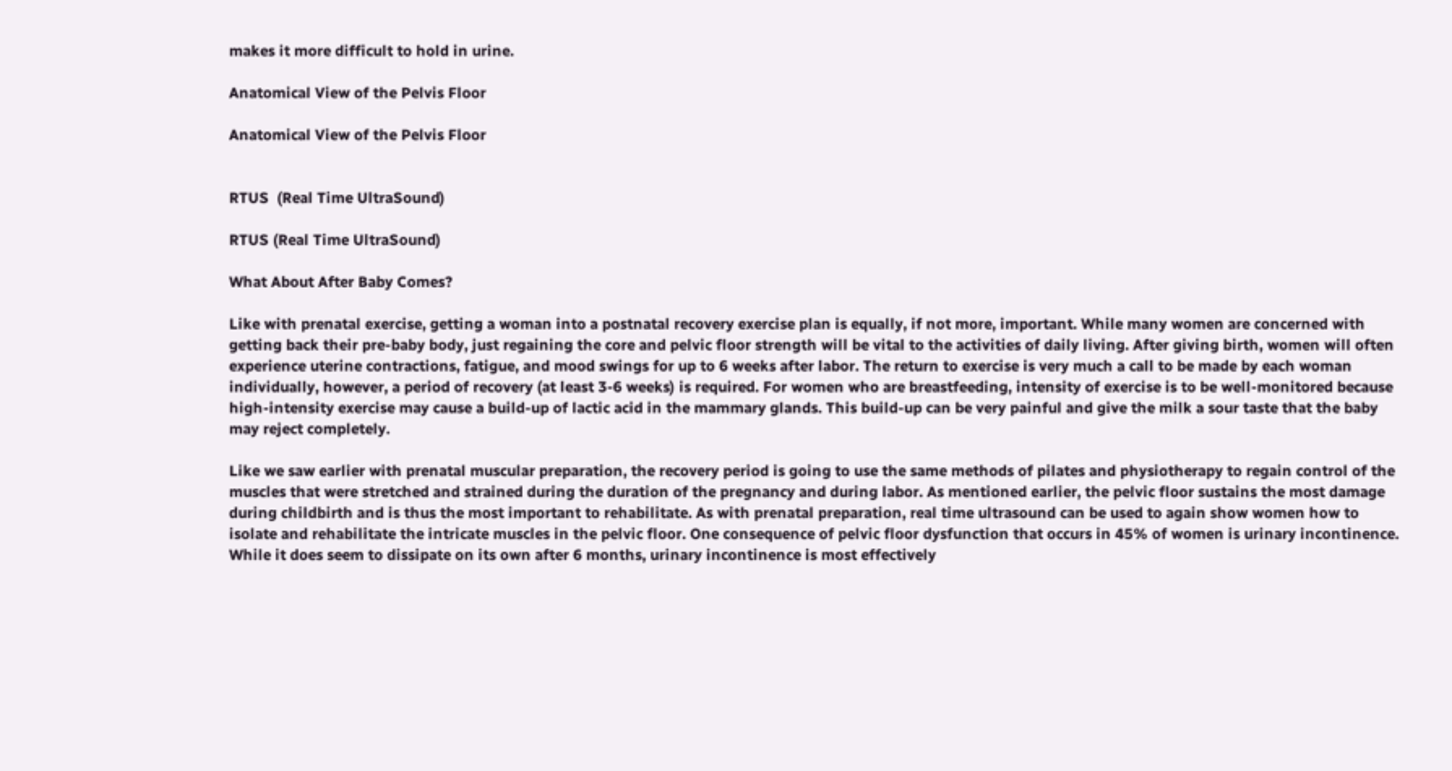makes it more difficult to hold in urine.

Anatomical View of the Pelvis Floor

Anatomical View of the Pelvis Floor


RTUS  (Real Time UltraSound)

RTUS (Real Time UltraSound)

What About After Baby Comes?

Like with prenatal exercise, getting a woman into a postnatal recovery exercise plan is equally, if not more, important. While many women are concerned with getting back their pre-baby body, just regaining the core and pelvic floor strength will be vital to the activities of daily living. After giving birth, women will often experience uterine contractions, fatigue, and mood swings for up to 6 weeks after labor. The return to exercise is very much a call to be made by each woman individually, however, a period of recovery (at least 3-6 weeks) is required. For women who are breastfeeding, intensity of exercise is to be well-monitored because high-intensity exercise may cause a build-up of lactic acid in the mammary glands. This build-up can be very painful and give the milk a sour taste that the baby may reject completely.

Like we saw earlier with prenatal muscular preparation, the recovery period is going to use the same methods of pilates and physiotherapy to regain control of the muscles that were stretched and strained during the duration of the pregnancy and during labor. As mentioned earlier, the pelvic floor sustains the most damage during childbirth and is thus the most important to rehabilitate. As with prenatal preparation, real time ultrasound can be used to again show women how to isolate and rehabilitate the intricate muscles in the pelvic floor. One consequence of pelvic floor dysfunction that occurs in 45% of women is urinary incontinence. While it does seem to dissipate on its own after 6 months, urinary incontinence is most effectively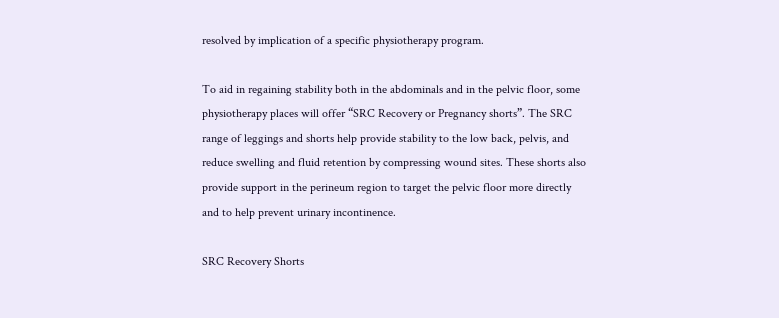resolved by implication of a specific physiotherapy program.

To aid in regaining stability both in the abdominals and in the pelvic floor, some physiotherapy places will offer “SRC Recovery or Pregnancy shorts”. The SRC range of leggings and shorts help provide stability to the low back, pelvis, and reduce swelling and fluid retention by compressing wound sites. These shorts also provide support in the perineum region to target the pelvic floor more directly and to help prevent urinary incontinence.

SRC Recovery Shorts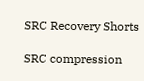SRC Recovery Shorts

SRC compression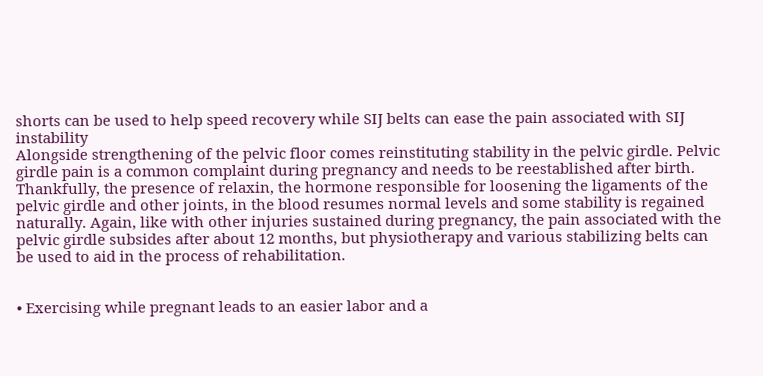shorts can be used to help speed recovery while SIJ belts can ease the pain associated with SIJ instability
Alongside strengthening of the pelvic floor comes reinstituting stability in the pelvic girdle. Pelvic girdle pain is a common complaint during pregnancy and needs to be reestablished after birth. Thankfully, the presence of relaxin, the hormone responsible for loosening the ligaments of the pelvic girdle and other joints, in the blood resumes normal levels and some stability is regained naturally. Again, like with other injuries sustained during pregnancy, the pain associated with the pelvic girdle subsides after about 12 months, but physiotherapy and various stabilizing belts can be used to aid in the process of rehabilitation.


• Exercising while pregnant leads to an easier labor and a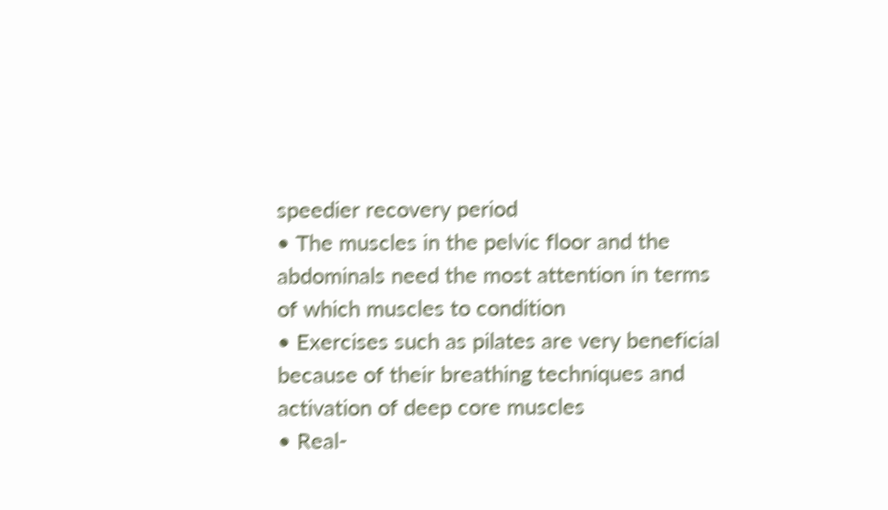speedier recovery period
• The muscles in the pelvic floor and the abdominals need the most attention in terms of which muscles to condition
• Exercises such as pilates are very beneficial because of their breathing techniques and activation of deep core muscles
• Real-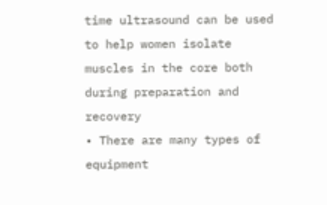time ultrasound can be used to help women isolate muscles in the core both during preparation and recovery
• There are many types of equipment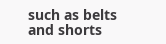such as belts and shorts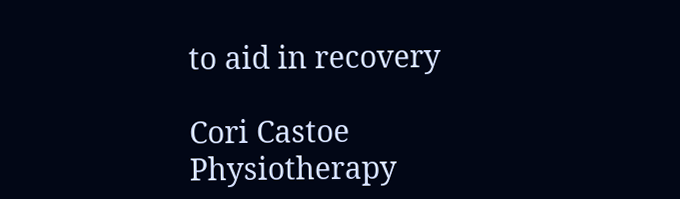to aid in recovery

Cori Castoe
Physiotherapy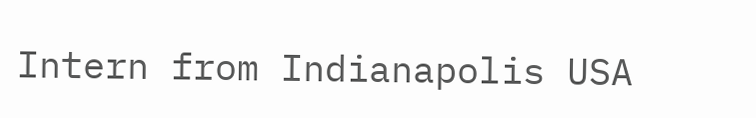Intern from Indianapolis USA